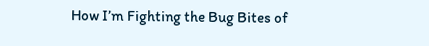How I’m Fighting the Bug Bites of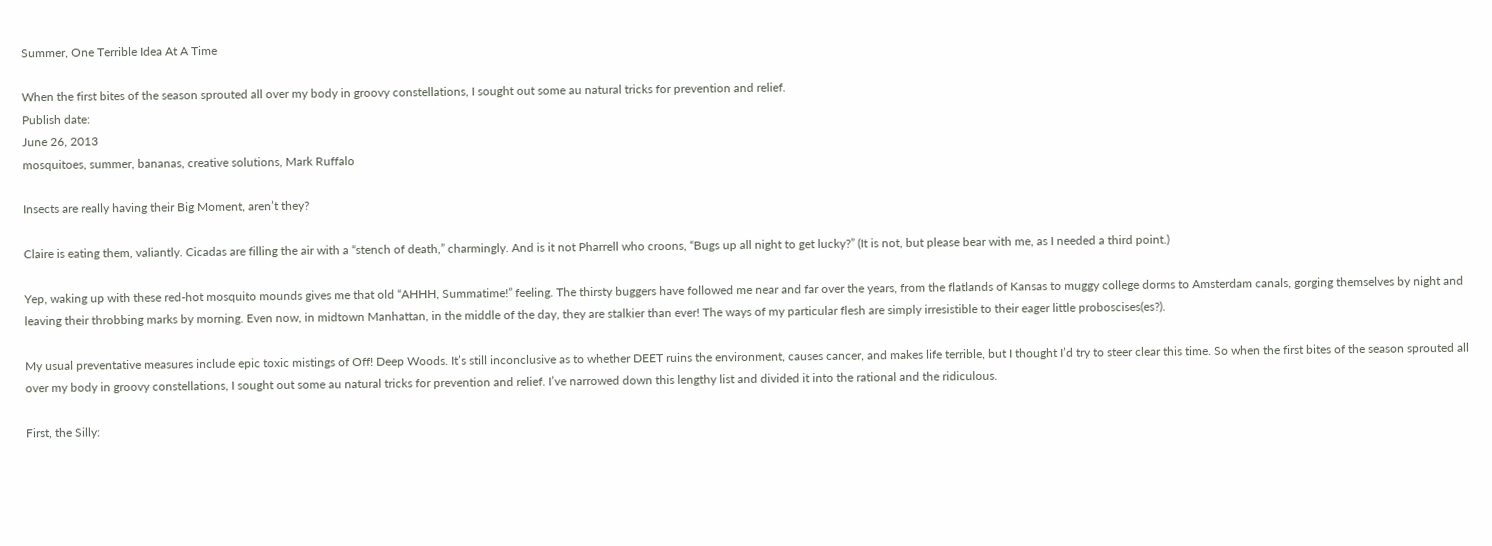Summer, One Terrible Idea At A Time

When the first bites of the season sprouted all over my body in groovy constellations, I sought out some au natural tricks for prevention and relief.
Publish date:
June 26, 2013
mosquitoes, summer, bananas, creative solutions, Mark Ruffalo

Insects are really having their Big Moment, aren’t they?

Claire is eating them, valiantly. Cicadas are filling the air with a “stench of death,” charmingly. And is it not Pharrell who croons, “Bugs up all night to get lucky?” (It is not, but please bear with me, as I needed a third point.)

Yep, waking up with these red-hot mosquito mounds gives me that old “AHHH, Summatime!” feeling. The thirsty buggers have followed me near and far over the years, from the flatlands of Kansas to muggy college dorms to Amsterdam canals, gorging themselves by night and leaving their throbbing marks by morning. Even now, in midtown Manhattan, in the middle of the day, they are stalkier than ever! The ways of my particular flesh are simply irresistible to their eager little proboscises(es?).

My usual preventative measures include epic toxic mistings of Off! Deep Woods. It’s still inconclusive as to whether DEET ruins the environment, causes cancer, and makes life terrible, but I thought I’d try to steer clear this time. So when the first bites of the season sprouted all over my body in groovy constellations, I sought out some au natural tricks for prevention and relief. I’ve narrowed down this lengthy list and divided it into the rational and the ridiculous.

First, the Silly: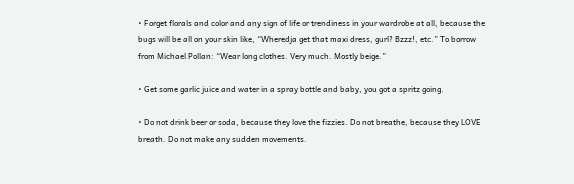• Forget florals and color and any sign of life or trendiness in your wardrobe at all, because the bugs will be all on your skin like, “Wheredja get that maxi dress, gurl? Bzzz!, etc.” To borrow from Michael Pollan: “Wear long clothes. Very much. Mostly beige.”

• Get some garlic juice and water in a spray bottle and baby, you got a spritz going.

• Do not drink beer or soda, because they love the fizzies. Do not breathe, because they LOVE breath. Do not make any sudden movements.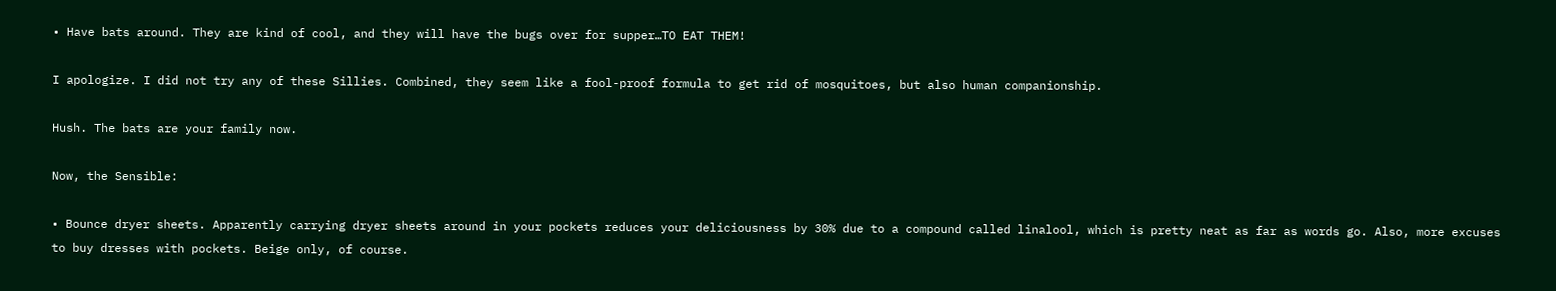• Have bats around. They are kind of cool, and they will have the bugs over for supper…TO EAT THEM!

I apologize. I did not try any of these Sillies. Combined, they seem like a fool-proof formula to get rid of mosquitoes, but also human companionship.

Hush. The bats are your family now.

Now, the Sensible:

• Bounce dryer sheets. Apparently carrying dryer sheets around in your pockets reduces your deliciousness by 30% due to a compound called linalool, which is pretty neat as far as words go. Also, more excuses to buy dresses with pockets. Beige only, of course.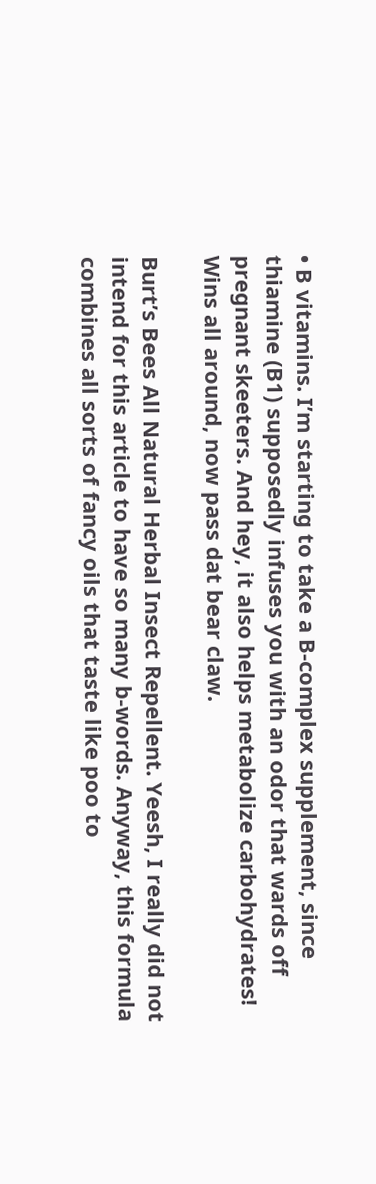• B vitamins. I’m starting to take a B-complex supplement, since thiamine (B1) supposedly infuses you with an odor that wards off pregnant skeeters. And hey, it also helps metabolize carbohydrates! Wins all around, now pass dat bear claw.

Burt’s Bees All Natural Herbal Insect Repellent. Yeesh, I really did not intend for this article to have so many b-words. Anyway, this formula combines all sorts of fancy oils that taste like poo to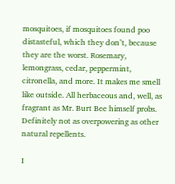mosquitoes, if mosquitoes found poo distasteful, which they don’t, because they are the worst. Rosemary, lemongrass, cedar, peppermint, citronella, and more. It makes me smell like outside. All herbaceous and, well, as fragrant as Mr. Burt Bee himself probs. Definitely not as overpowering as other natural repellents.

I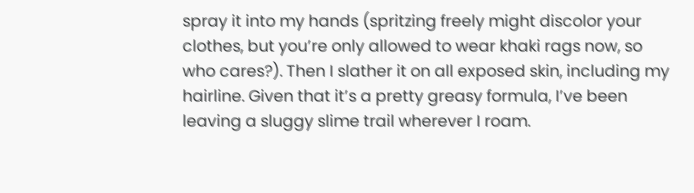spray it into my hands (spritzing freely might discolor your clothes, but you’re only allowed to wear khaki rags now, so who cares?). Then I slather it on all exposed skin, including my hairline. Given that it’s a pretty greasy formula, I’ve been leaving a sluggy slime trail wherever I roam.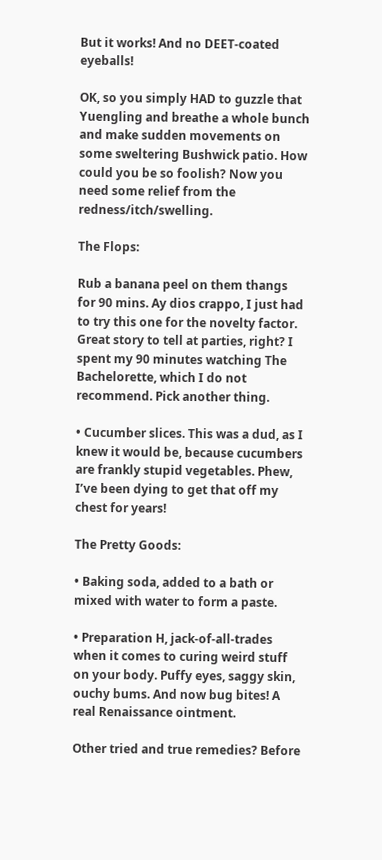But it works! And no DEET-coated eyeballs!

OK, so you simply HAD to guzzle that Yuengling and breathe a whole bunch and make sudden movements on some sweltering Bushwick patio. How could you be so foolish? Now you need some relief from the redness/itch/swelling.

The Flops:

Rub a banana peel on them thangs for 90 mins. Ay dios crappo, I just had to try this one for the novelty factor. Great story to tell at parties, right? I spent my 90 minutes watching The Bachelorette, which I do not recommend. Pick another thing.

• Cucumber slices. This was a dud, as I knew it would be, because cucumbers are frankly stupid vegetables. Phew, I’ve been dying to get that off my chest for years!

The Pretty Goods:

• Baking soda, added to a bath or mixed with water to form a paste.

• Preparation H, jack-of-all-trades when it comes to curing weird stuff on your body. Puffy eyes, saggy skin, ouchy bums. And now bug bites! A real Renaissance ointment.

Other tried and true remedies? Before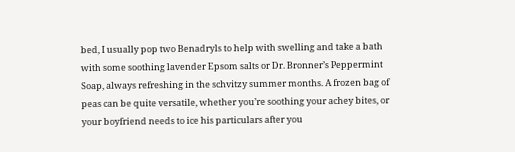bed, I usually pop two Benadryls to help with swelling and take a bath with some soothing lavender Epsom salts or Dr. Bronner’s Peppermint Soap, always refreshing in the schvitzy summer months. A frozen bag of peas can be quite versatile, whether you’re soothing your achey bites, or your boyfriend needs to ice his particulars after you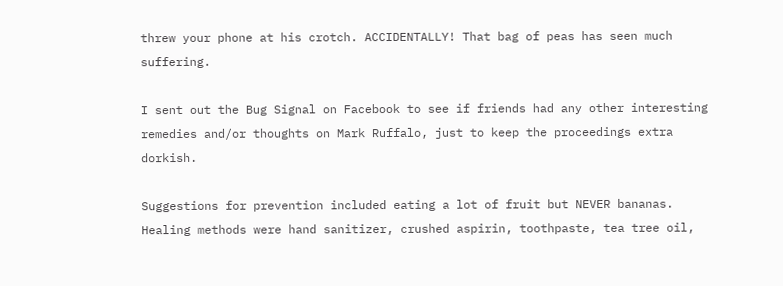threw your phone at his crotch. ACCIDENTALLY! That bag of peas has seen much suffering.

I sent out the Bug Signal on Facebook to see if friends had any other interesting remedies and/or thoughts on Mark Ruffalo, just to keep the proceedings extra dorkish.

Suggestions for prevention included eating a lot of fruit but NEVER bananas. Healing methods were hand sanitizer, crushed aspirin, toothpaste, tea tree oil,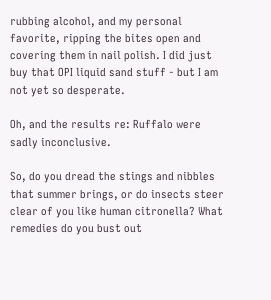rubbing alcohol, and my personal favorite, ripping the bites open and covering them in nail polish. I did just buy that OPI liquid sand stuff - but I am not yet so desperate.

Oh, and the results re: Ruffalo were sadly inconclusive.

So, do you dread the stings and nibbles that summer brings, or do insects steer clear of you like human citronella? What remedies do you bust out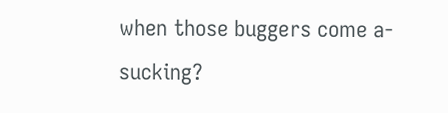when those buggers come a-sucking?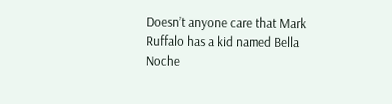Doesn’t anyone care that Mark Ruffalo has a kid named Bella Noche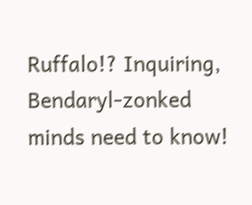Ruffalo!? Inquiring, Bendaryl-zonked minds need to know!